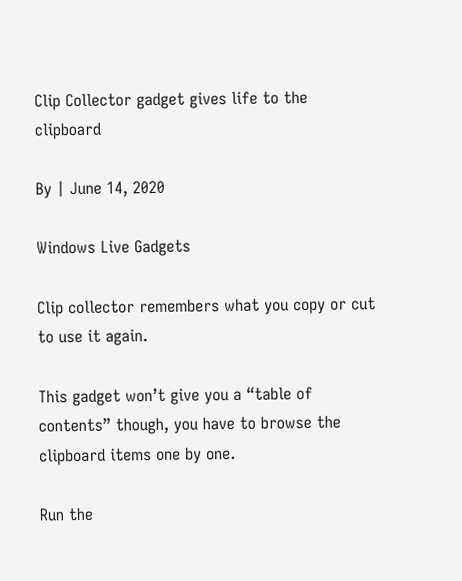Clip Collector gadget gives life to the clipboard

By | June 14, 2020

Windows Live Gadgets

Clip collector remembers what you copy or cut to use it again.

This gadget won’t give you a “table of contents” though, you have to browse the clipboard items one by one.

Run the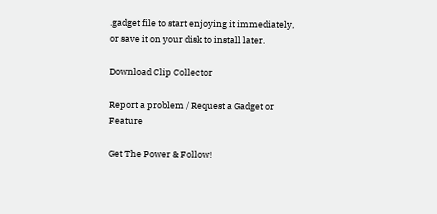.gadget file to start enjoying it immediately, or save it on your disk to install later.

Download Clip Collector

Report a problem / Request a Gadget or Feature

Get The Power & Follow!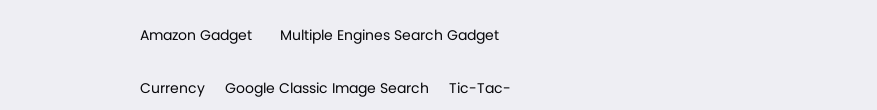Amazon Gadget       Multiple Engines Search Gadget

Currency     Google Classic Image Search     Tic-Tac-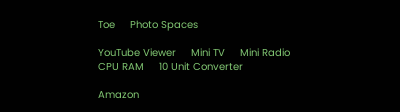Toe     Photo Spaces

YouTube Viewer     Mini TV     Mini Radio     CPU RAM     10 Unit Converter

Amazon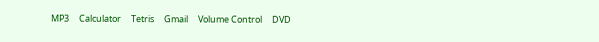MP3     Calculator     Tetris     Gmail     Volume Control     DVD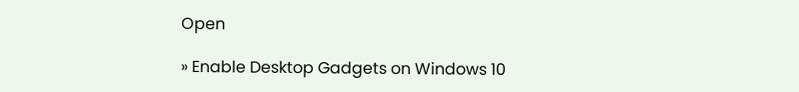Open

» Enable Desktop Gadgets on Windows 10